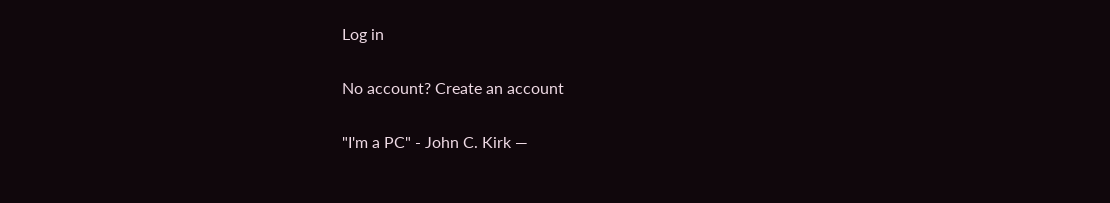Log in

No account? Create an account

"I'm a PC" - John C. Kirk —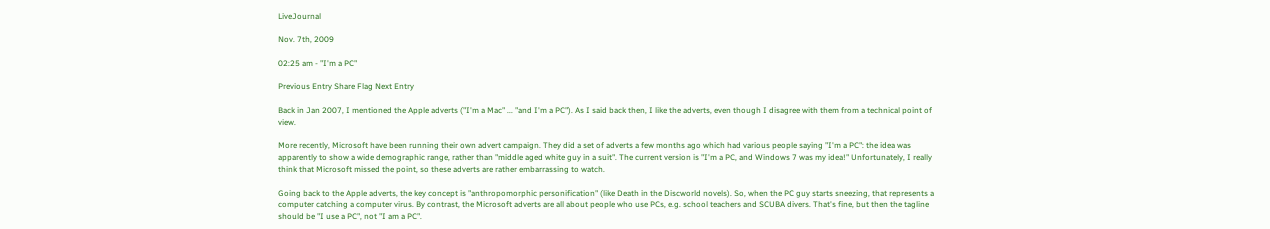LiveJournal

Nov. 7th, 2009

02:25 am - "I'm a PC"

Previous Entry Share Flag Next Entry

Back in Jan 2007, I mentioned the Apple adverts ("I'm a Mac" ... "and I'm a PC"). As I said back then, I like the adverts, even though I disagree with them from a technical point of view.

More recently, Microsoft have been running their own advert campaign. They did a set of adverts a few months ago which had various people saying "I'm a PC": the idea was apparently to show a wide demographic range, rather than "middle aged white guy in a suit". The current version is "I'm a PC, and Windows 7 was my idea!" Unfortunately, I really think that Microsoft missed the point, so these adverts are rather embarrassing to watch.

Going back to the Apple adverts, the key concept is "anthropomorphic personification" (like Death in the Discworld novels). So, when the PC guy starts sneezing, that represents a computer catching a computer virus. By contrast, the Microsoft adverts are all about people who use PCs, e.g. school teachers and SCUBA divers. That's fine, but then the tagline should be "I use a PC", not "I am a PC".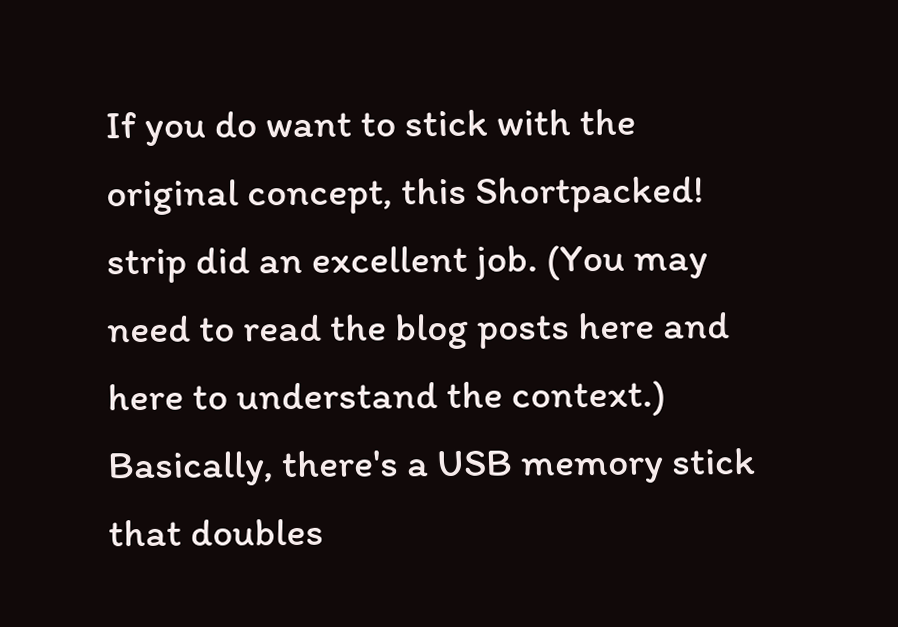If you do want to stick with the original concept, this Shortpacked! strip did an excellent job. (You may need to read the blog posts here and here to understand the context.) Basically, there's a USB memory stick that doubles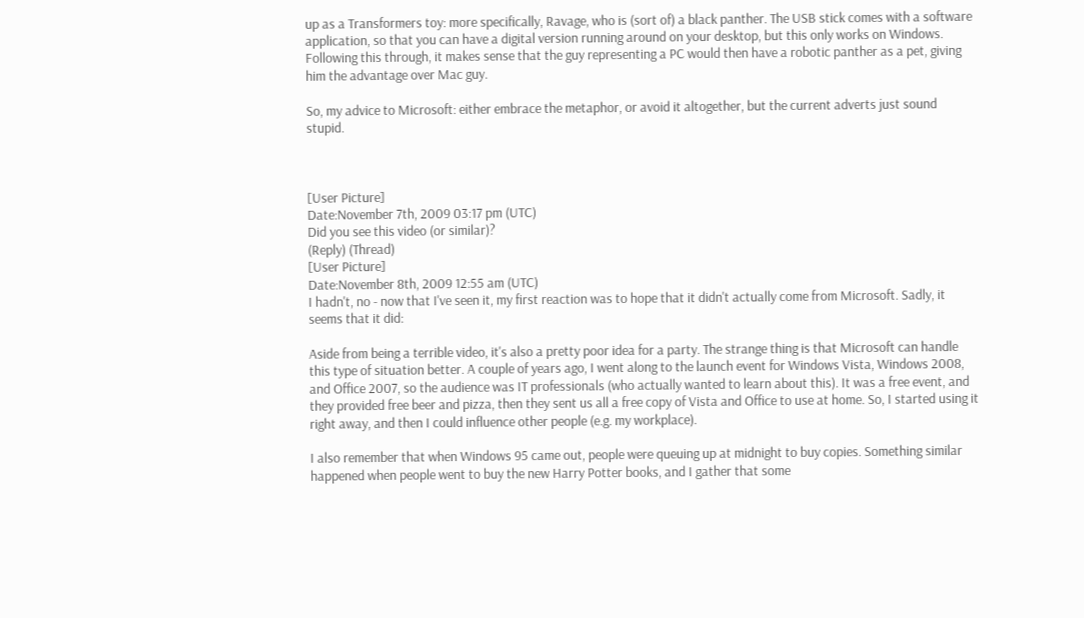up as a Transformers toy: more specifically, Ravage, who is (sort of) a black panther. The USB stick comes with a software application, so that you can have a digital version running around on your desktop, but this only works on Windows. Following this through, it makes sense that the guy representing a PC would then have a robotic panther as a pet, giving him the advantage over Mac guy.

So, my advice to Microsoft: either embrace the metaphor, or avoid it altogether, but the current adverts just sound stupid.



[User Picture]
Date:November 7th, 2009 03:17 pm (UTC)
Did you see this video (or similar)?
(Reply) (Thread)
[User Picture]
Date:November 8th, 2009 12:55 am (UTC)
I hadn't, no - now that I've seen it, my first reaction was to hope that it didn't actually come from Microsoft. Sadly, it seems that it did:

Aside from being a terrible video, it's also a pretty poor idea for a party. The strange thing is that Microsoft can handle this type of situation better. A couple of years ago, I went along to the launch event for Windows Vista, Windows 2008, and Office 2007, so the audience was IT professionals (who actually wanted to learn about this). It was a free event, and they provided free beer and pizza, then they sent us all a free copy of Vista and Office to use at home. So, I started using it right away, and then I could influence other people (e.g. my workplace).

I also remember that when Windows 95 came out, people were queuing up at midnight to buy copies. Something similar happened when people went to buy the new Harry Potter books, and I gather that some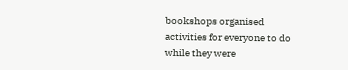bookshops organised activities for everyone to do while they were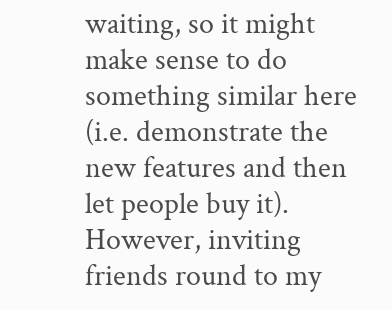waiting, so it might make sense to do something similar here (i.e. demonstrate the new features and then let people buy it). However, inviting friends round to my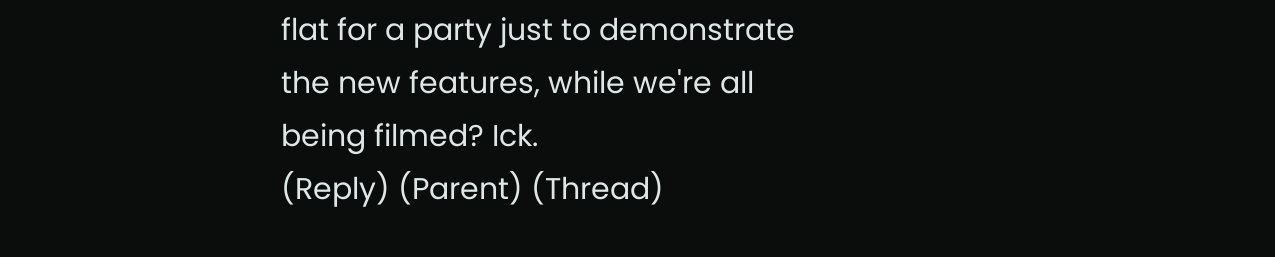flat for a party just to demonstrate the new features, while we're all being filmed? Ick.
(Reply) (Parent) (Thread)